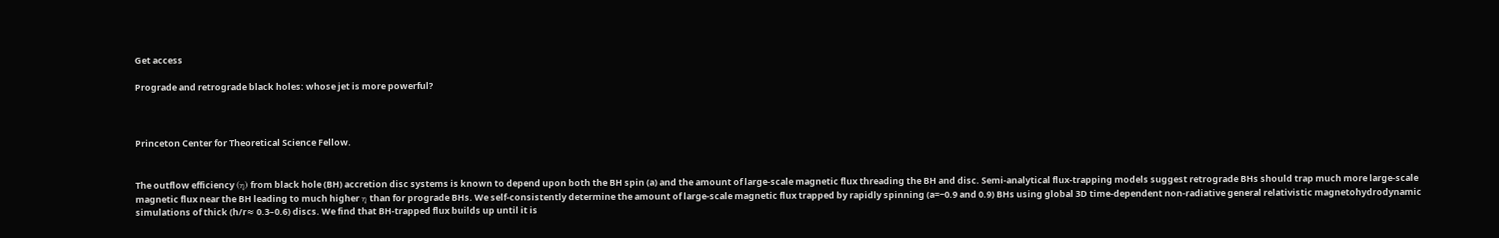Get access

Prograde and retrograde black holes: whose jet is more powerful?



Princeton Center for Theoretical Science Fellow.


The outflow efficiency (η) from black hole (BH) accretion disc systems is known to depend upon both the BH spin (a) and the amount of large-scale magnetic flux threading the BH and disc. Semi-analytical flux-trapping models suggest retrograde BHs should trap much more large-scale magnetic flux near the BH leading to much higher η than for prograde BHs. We self-consistently determine the amount of large-scale magnetic flux trapped by rapidly spinning (a=−0.9 and 0.9) BHs using global 3D time-dependent non-radiative general relativistic magnetohydrodynamic simulations of thick (h/r≈ 0.3–0.6) discs. We find that BH-trapped flux builds up until it is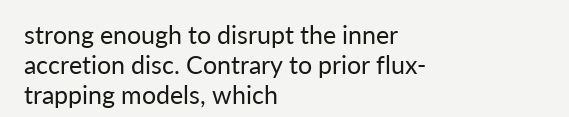strong enough to disrupt the inner accretion disc. Contrary to prior flux-trapping models, which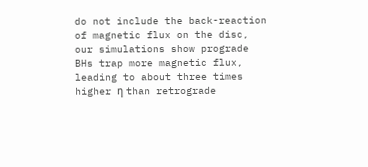do not include the back-reaction of magnetic flux on the disc, our simulations show prograde BHs trap more magnetic flux, leading to about three times higher η than retrograde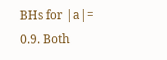BHs for |a|= 0.9. Both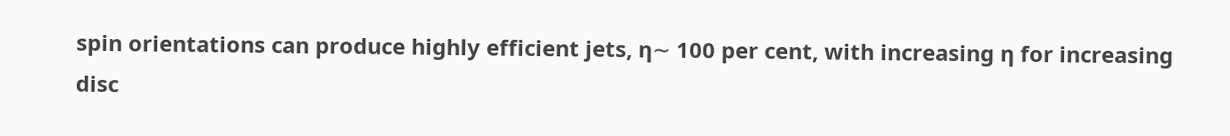spin orientations can produce highly efficient jets, η∼ 100 per cent, with increasing η for increasing disc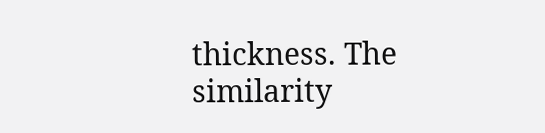thickness. The similarity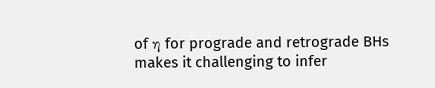of η for prograde and retrograde BHs makes it challenging to infer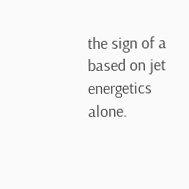the sign of a based on jet energetics alone.